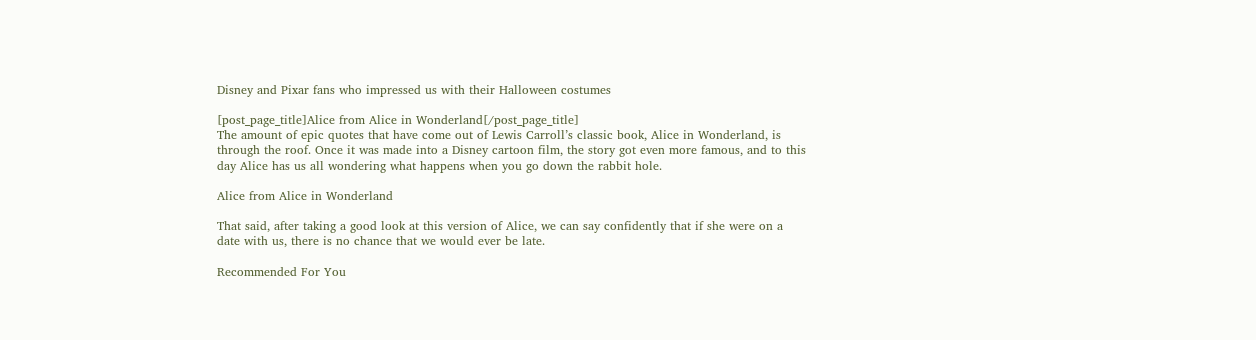Disney and Pixar fans who impressed us with their Halloween costumes

[post_page_title]Alice from Alice in Wonderland[/post_page_title]
The amount of epic quotes that have come out of Lewis Carroll’s classic book, Alice in Wonderland, is through the roof. Once it was made into a Disney cartoon film, the story got even more famous, and to this day Alice has us all wondering what happens when you go down the rabbit hole.

Alice from Alice in Wonderland

That said, after taking a good look at this version of Alice, we can say confidently that if she were on a date with us, there is no chance that we would ever be late.

Recommended For You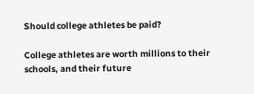Should college athletes be paid?

College athletes are worth millions to their schools, and their future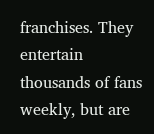franchises. They entertain thousands of fans weekly, but are